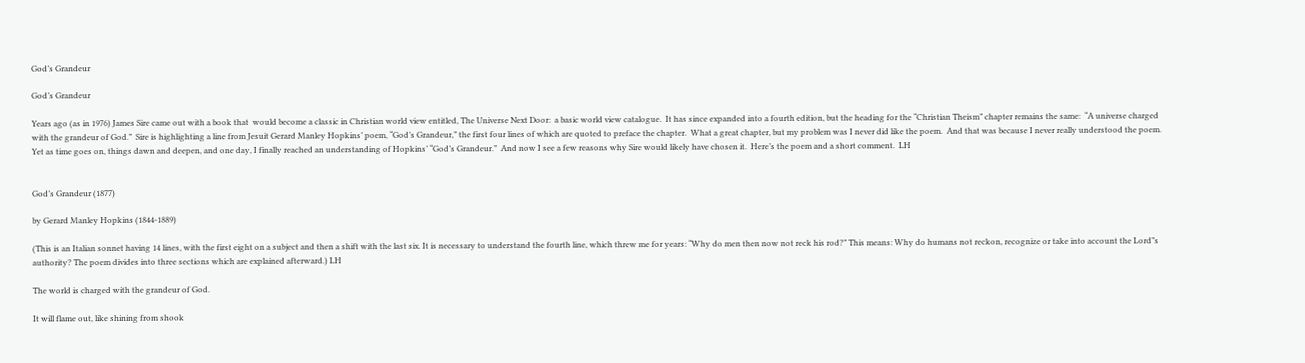God’s Grandeur

God’s Grandeur

Years ago (as in 1976) James Sire came out with a book that  would become a classic in Christian world view entitled, The Universe Next Door:  a basic world view catalogue.  It has since expanded into a fourth edition, but the heading for the “Christian Theism” chapter remains the same:  “A universe charged with the grandeur of God.”  Sire is highlighting a line from Jesuit Gerard Manley Hopkins’ poem, “God’s Grandeur,” the first four lines of which are quoted to preface the chapter.  What a great chapter, but my problem was I never did like the poem.  And that was because I never really understood the poem.  Yet as time goes on, things dawn and deepen, and one day, I finally reached an understanding of Hopkins’ “God’s Grandeur.”  And now I see a few reasons why Sire would likely have chosen it.  Here’s the poem and a short comment.  LH


God’s Grandeur (1877)

by Gerard Manley Hopkins (1844-1889)

(This is an Italian sonnet having 14 lines, with the first eight on a subject and then a shift with the last six. It is necessary to understand the fourth line, which threw me for years: “Why do men then now not reck his rod?” This means: Why do humans not reckon, recognize or take into account the Lord‟s authority? The poem divides into three sections which are explained afterward.) LH

The world is charged with the grandeur of God.

It will flame out, like shining from shook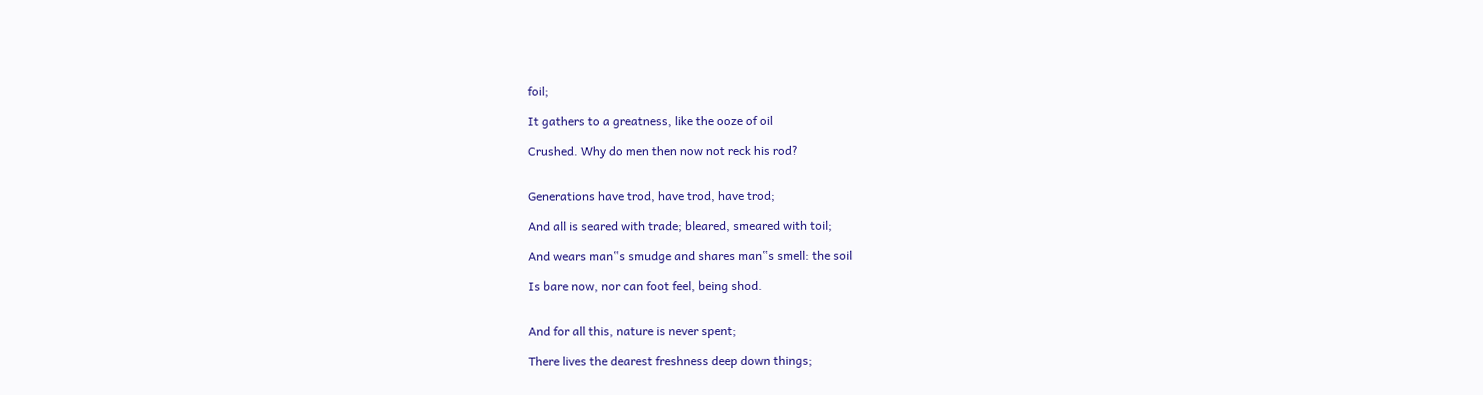foil;

It gathers to a greatness, like the ooze of oil

Crushed. Why do men then now not reck his rod?


Generations have trod, have trod, have trod;

And all is seared with trade; bleared, smeared with toil;

And wears man‟s smudge and shares man‟s smell: the soil

Is bare now, nor can foot feel, being shod.


And for all this, nature is never spent;

There lives the dearest freshness deep down things;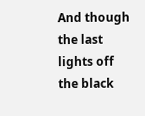And though the last lights off the black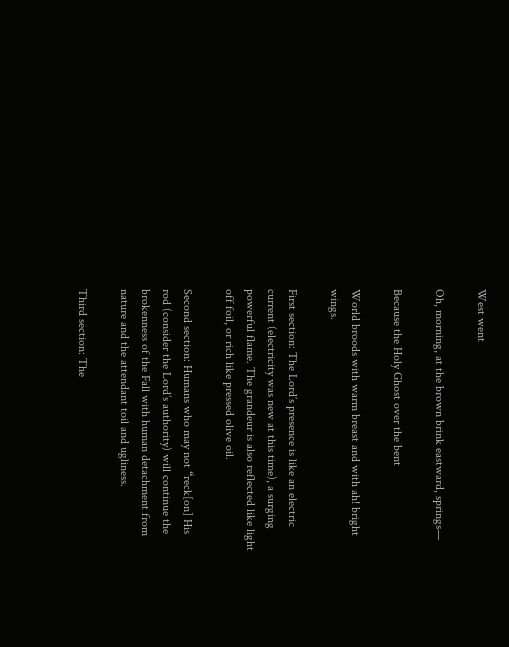West went

Oh, morning, at the brown brink eastward, springs—

Because the Holy Ghost over the bent

World broods with warm breast and with ah! bright wings.

First section: The Lord’s presence is like an electric current (electricity was new at this time), a surging powerful flame. The grandeur is also reflected like light off foil, or rich like pressed olive oil.

Second section: Humans who may not “reck[on] His rod (consider the Lord’s authority) will continue the brokenness of the Fall with human detachment from nature and the attendant toil and ugliness.

Third section: The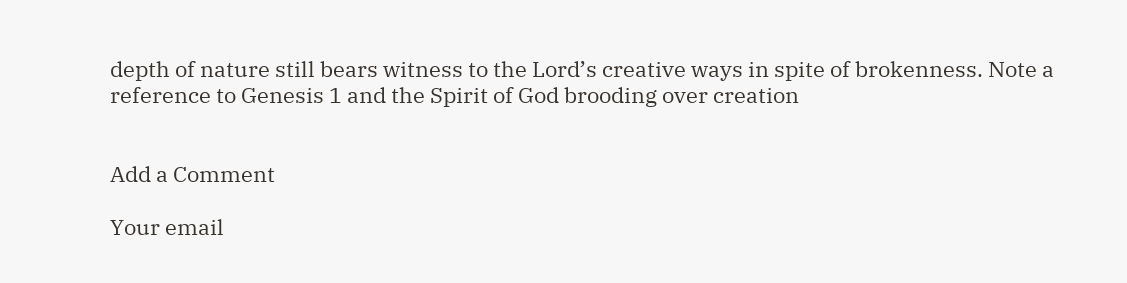depth of nature still bears witness to the Lord’s creative ways in spite of brokenness. Note a reference to Genesis 1 and the Spirit of God brooding over creation


Add a Comment

Your email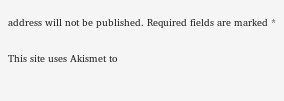address will not be published. Required fields are marked *

This site uses Akismet to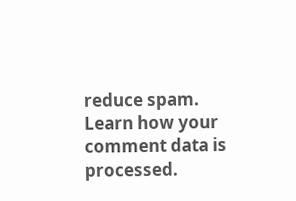reduce spam. Learn how your comment data is processed.